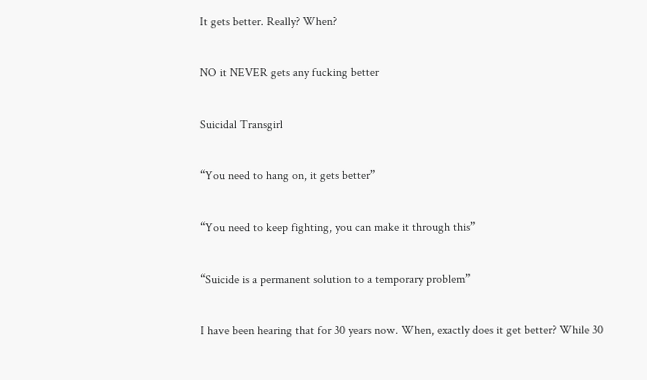It gets better. Really? When?

NO it NEVER gets any fucking better

Suicidal Transgirl

“You need to hang on, it gets better”

“You need to keep fighting, you can make it through this”

“Suicide is a permanent solution to a temporary problem”

I have been hearing that for 30 years now. When, exactly does it get better? While 30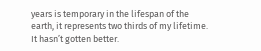years is temporary in the lifespan of the earth, it represents two thirds of my lifetime. It hasn’t gotten better.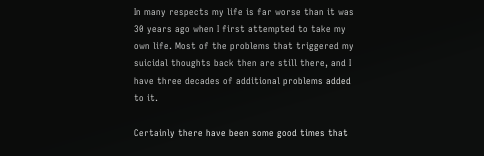In many respects my life is far worse than it was 30 years ago when I first attempted to take my own life. Most of the problems that triggered my suicidal thoughts back then are still there, and I have three decades of additional problems added to it.

Certainly there have been some good times that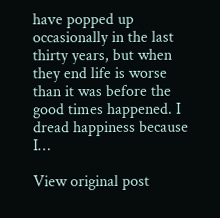have popped up occasionally in the last thirty years, but when they end life is worse than it was before the good times happened. I dread happiness because I…

View original post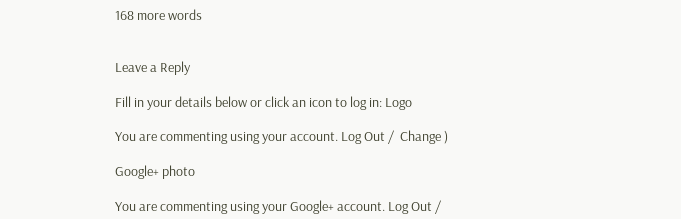168 more words


Leave a Reply

Fill in your details below or click an icon to log in: Logo

You are commenting using your account. Log Out /  Change )

Google+ photo

You are commenting using your Google+ account. Log Out /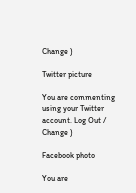Change )

Twitter picture

You are commenting using your Twitter account. Log Out /  Change )

Facebook photo

You are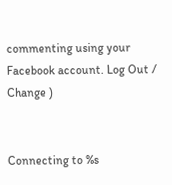commenting using your Facebook account. Log Out /  Change )


Connecting to %s